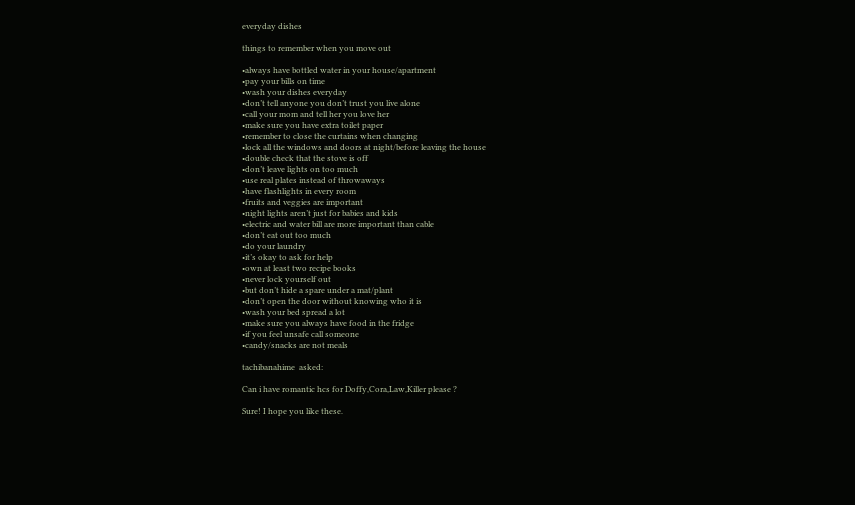everyday dishes

things to remember when you move out

•always have bottled water in your house/apartment
•pay your bills on time
•wash your dishes everyday
•don’t tell anyone you don’t trust you live alone
•call your mom and tell her you love her
•make sure you have extra toilet paper
•remember to close the curtains when changing
•lock all the windows and doors at night/before leaving the house
•double check that the stove is off
•don’t leave lights on too much
•use real plates instead of throwaways
•have flashlights in every room
•fruits and veggies are important
•night lights aren’t just for babies and kids
•electric and water bill are more important than cable
•don’t eat out too much
•do your laundry
•it’s okay to ask for help
•own at least two recipe books
•never lock yourself out
•but don’t hide a spare under a mat/plant
•don’t open the door without knowing who it is
•wash your bed spread a lot
•make sure you always have food in the fridge
•if you feel unsafe call someone
•candy/snacks are not meals

tachibanahime  asked:

Can i have romantic hcs for Doffy,Cora,Law,Killer please ?

Sure! I hope you like these.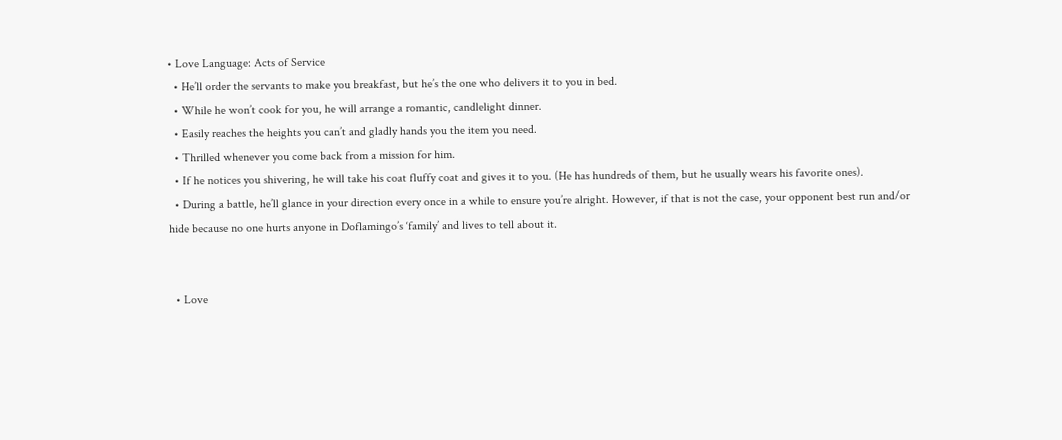• Love Language: Acts of Service
  • He’ll order the servants to make you breakfast, but he’s the one who delivers it to you in bed.
  • While he won’t cook for you, he will arrange a romantic, candlelight dinner.
  • Easily reaches the heights you can’t and gladly hands you the item you need.
  • Thrilled whenever you come back from a mission for him.
  • If he notices you shivering, he will take his coat fluffy coat and gives it to you. (He has hundreds of them, but he usually wears his favorite ones).
  • During a battle, he’ll glance in your direction every once in a while to ensure you’re alright. However, if that is not the case, your opponent best run and/or hide because no one hurts anyone in Doflamingo’s ‘family’ and lives to tell about it.


  • Love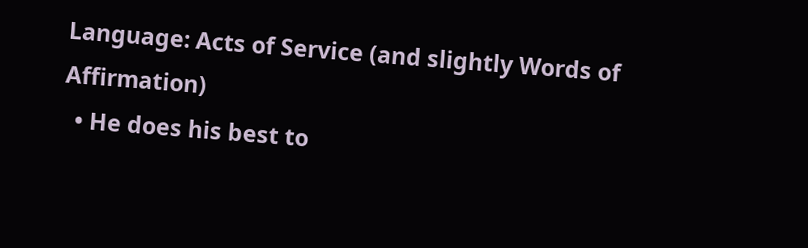Language: Acts of Service (and slightly Words of Affirmation)
  • He does his best to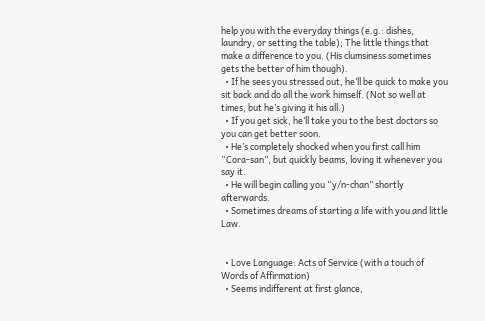help you with the everyday things (e.g.: dishes, laundry, or setting the table); The little things that make a difference to you. (His clumsiness sometimes gets the better of him though).
  • If he sees you stressed out, he’ll be quick to make you sit back and do all the work himself. (Not so well at times, but he’s giving it his all.)
  • If you get sick, he’ll take you to the best doctors so you can get better soon.
  • He’s completely shocked when you first call him “Cora-san”, but quickly beams, loving it whenever you say it.
  • He will begin calling you “y/n-chan” shortly afterwards.
  • Sometimes dreams of starting a life with you and little Law.


  • Love Language: Acts of Service (with a touch of Words of Affirmation)
  • Seems indifferent at first glance,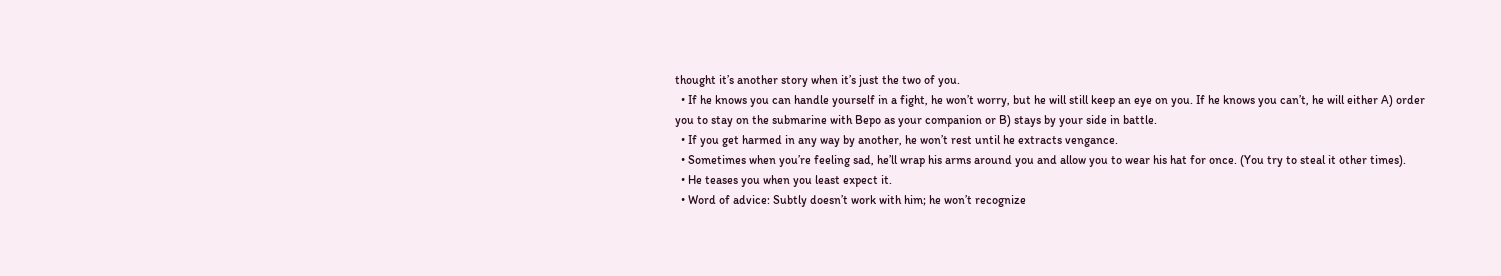thought it’s another story when it’s just the two of you.
  • If he knows you can handle yourself in a fight, he won’t worry, but he will still keep an eye on you. If he knows you can’t, he will either A) order you to stay on the submarine with Bepo as your companion or B) stays by your side in battle.
  • If you get harmed in any way by another, he won’t rest until he extracts vengance.
  • Sometimes when you’re feeling sad, he’ll wrap his arms around you and allow you to wear his hat for once. (You try to steal it other times).
  • He teases you when you least expect it.
  • Word of advice: Subtly doesn’t work with him; he won’t recognize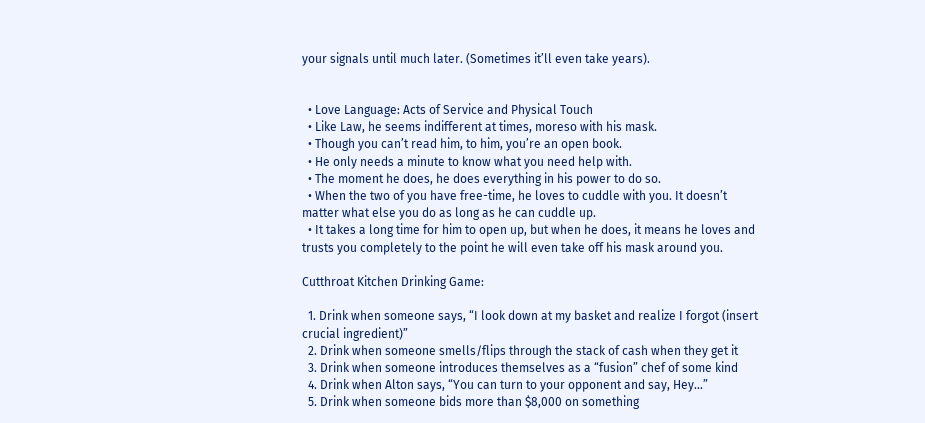your signals until much later. (Sometimes it’ll even take years).


  • Love Language: Acts of Service and Physical Touch
  • Like Law, he seems indifferent at times, moreso with his mask.
  • Though you can’t read him, to him, you’re an open book.
  • He only needs a minute to know what you need help with.
  • The moment he does, he does everything in his power to do so.
  • When the two of you have free-time, he loves to cuddle with you. It doesn’t matter what else you do as long as he can cuddle up.
  • It takes a long time for him to open up, but when he does, it means he loves and trusts you completely to the point he will even take off his mask around you.

Cutthroat Kitchen Drinking Game:

  1. Drink when someone says, “I look down at my basket and realize I forgot (insert crucial ingredient)”
  2. Drink when someone smells/flips through the stack of cash when they get it
  3. Drink when someone introduces themselves as a “fusion” chef of some kind
  4. Drink when Alton says, “You can turn to your opponent and say, Hey…”
  5. Drink when someone bids more than $8,000 on something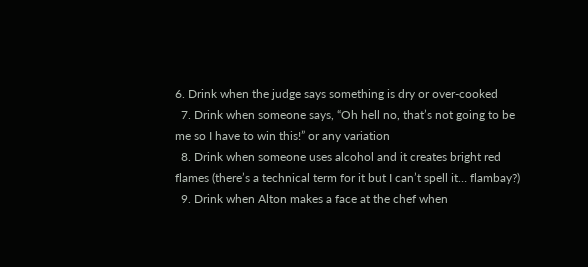6. Drink when the judge says something is dry or over-cooked
  7. Drink when someone says, “Oh hell no, that’s not going to be me so I have to win this!” or any variation
  8. Drink when someone uses alcohol and it creates bright red flames (there’s a technical term for it but I can’t spell it… flambay?)
  9. Drink when Alton makes a face at the chef when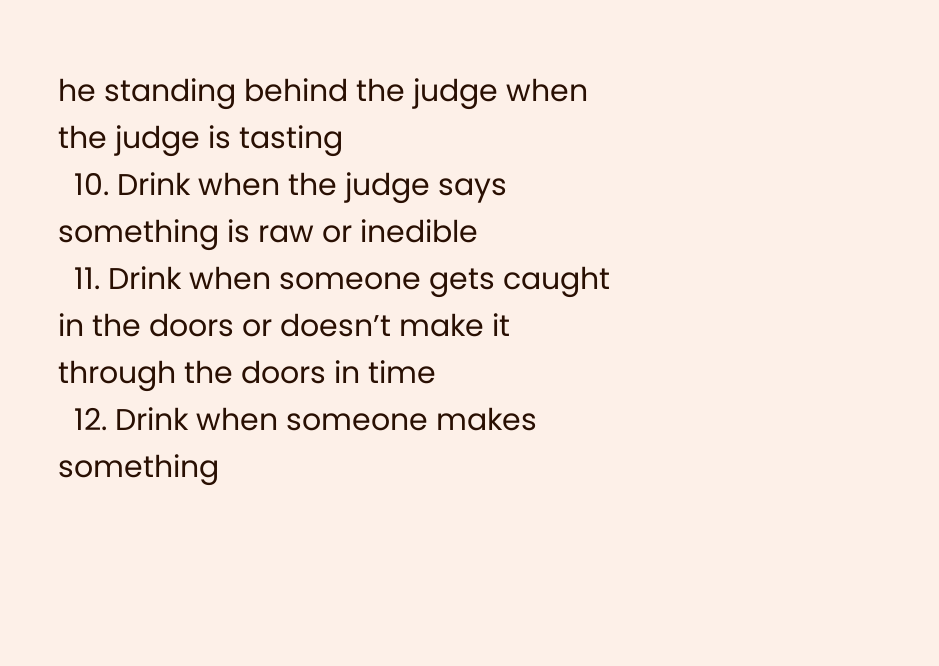he standing behind the judge when the judge is tasting
  10. Drink when the judge says something is raw or inedible
  11. Drink when someone gets caught in the doors or doesn’t make it through the doors in time
  12. Drink when someone makes something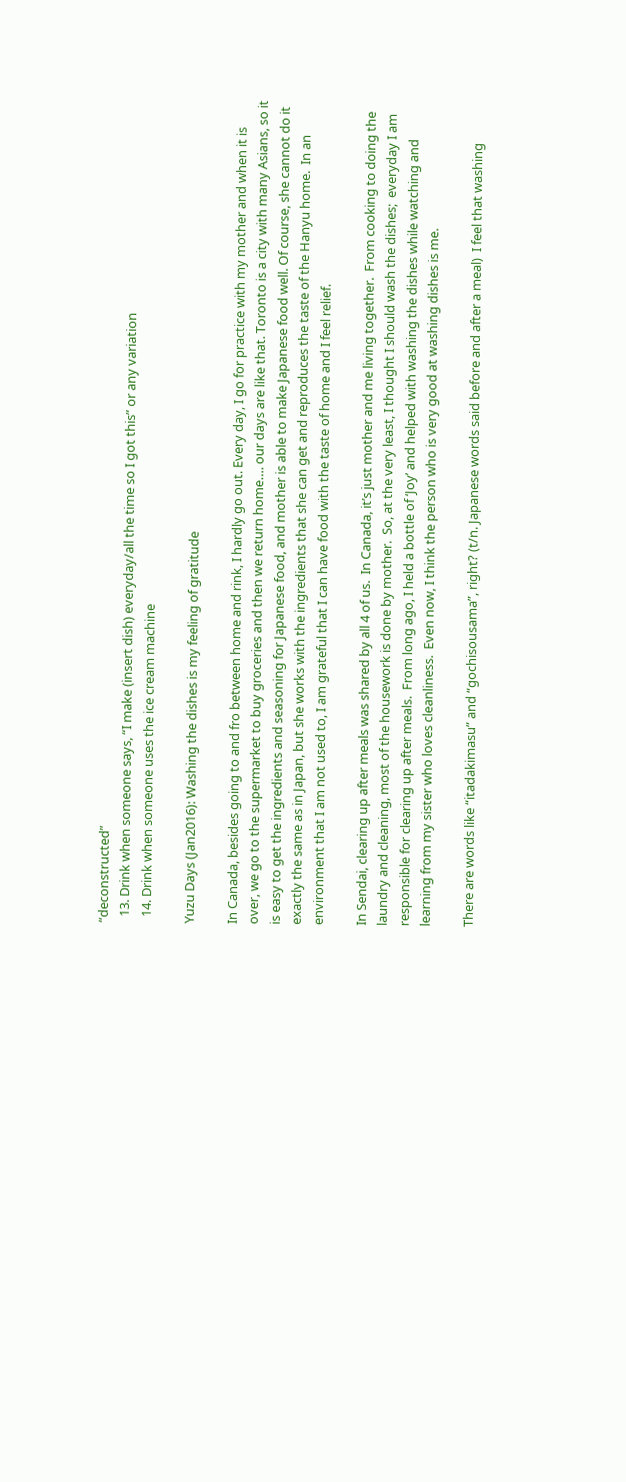“deconstructed”
  13. Drink when someone says, “I make (insert dish) everyday/all the time so I got this” or any variation
  14. Drink when someone uses the ice cream machine

Yuzu Days (Jan2016): Washing the dishes is my feeling of gratitude

In Canada, besides going to and fro between home and rink, I hardly go out. Every day, I go for practice with my mother and when it is over, we go to the supermarket to buy groceries and then we return home…. our days are like that. Toronto is a city with many Asians, so it is easy to get the ingredients and seasoning for Japanese food, and mother is able to make Japanese food well. Of course, she cannot do it exactly the same as in Japan, but she works with the ingredients that she can get and reproduces the taste of the Hanyu home.  In an environment that I am not used to, I am grateful that I can have food with the taste of home and I feel relief.

In Sendai, clearing up after meals was shared by all 4 of us.  In Canada, it’s just mother and me living together.  From cooking to doing the laundry and cleaning, most of the housework is done by mother.  So, at the very least, I thought I should wash the dishes;  everyday I am responsible for clearing up after meals.  From long ago, I held a bottle of ‘Joy’ and helped with washing the dishes while watching and learning from my sister who loves cleanliness.  Even now, I think the person who is very good at washing dishes is me.

There are words like “itadakimasu” and “gochisousama”, right? (t/n. Japanese words said before and after a meal)  I feel that washing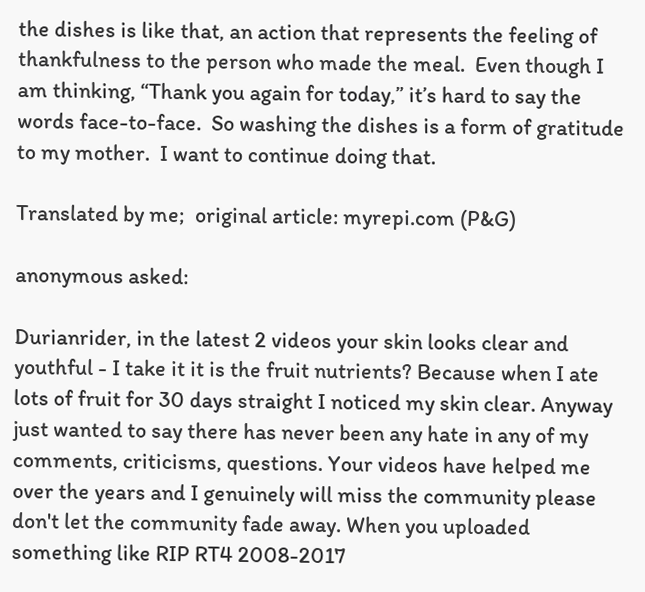the dishes is like that, an action that represents the feeling of thankfulness to the person who made the meal.  Even though I am thinking, “Thank you again for today,” it’s hard to say the words face-to-face.  So washing the dishes is a form of gratitude to my mother.  I want to continue doing that.

Translated by me;  original article: myrepi.com (P&G)

anonymous asked:

Durianrider, in the latest 2 videos your skin looks clear and youthful - I take it it is the fruit nutrients? Because when I ate lots of fruit for 30 days straight I noticed my skin clear. Anyway just wanted to say there has never been any hate in any of my comments, criticisms, questions. Your videos have helped me over the years and I genuinely will miss the community please don't let the community fade away. When you uploaded something like RIP RT4 2008-2017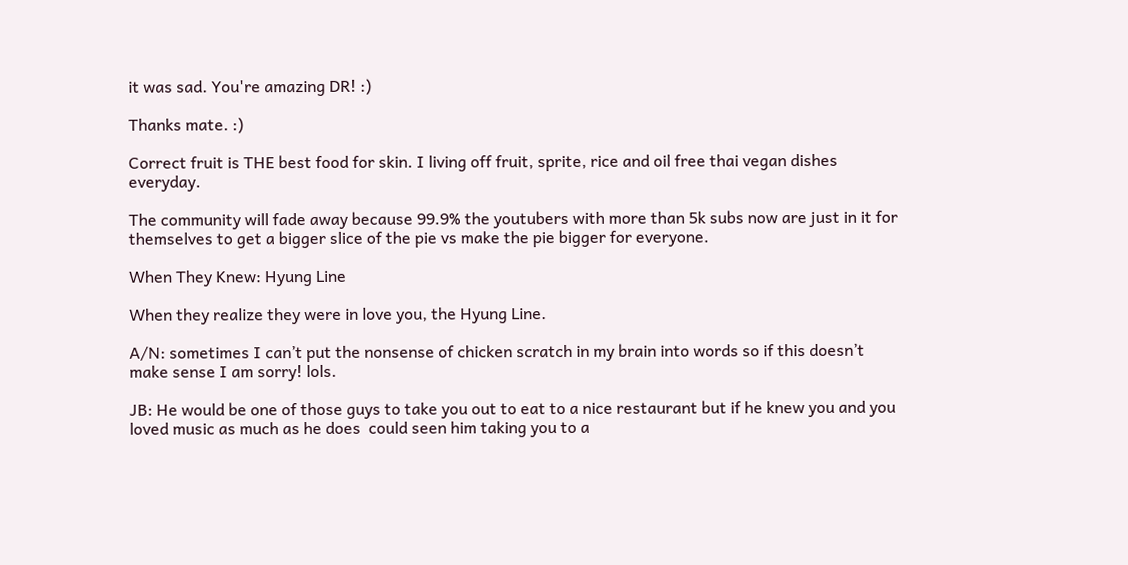it was sad. You're amazing DR! :)

Thanks mate. :)

Correct fruit is THE best food for skin. I living off fruit, sprite, rice and oil free thai vegan dishes everyday.

The community will fade away because 99.9% the youtubers with more than 5k subs now are just in it for themselves to get a bigger slice of the pie vs make the pie bigger for everyone.

When They Knew: Hyung Line

When they realize they were in love you, the Hyung Line.

A/N: sometimes I can’t put the nonsense of chicken scratch in my brain into words so if this doesn’t make sense I am sorry! lols.

JB: He would be one of those guys to take you out to eat to a nice restaurant but if he knew you and you loved music as much as he does  could seen him taking you to a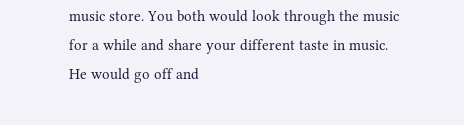music store. You both would look through the music for a while and share your different taste in music. He would go off and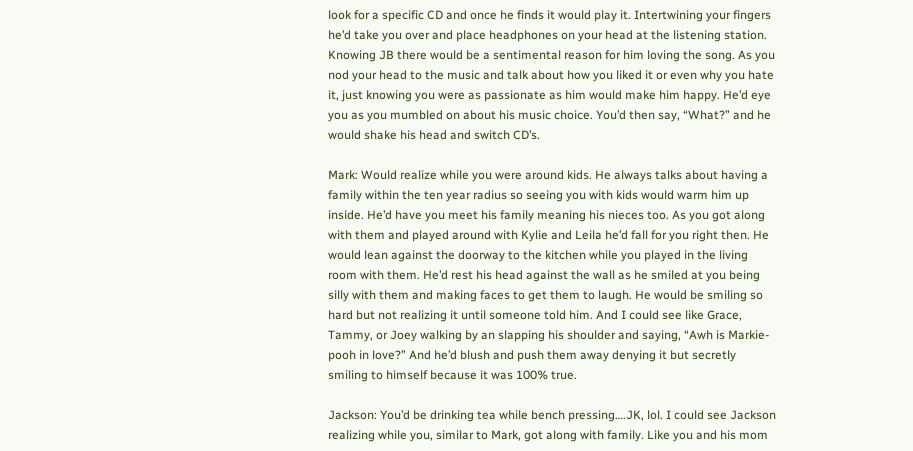look for a specific CD and once he finds it would play it. Intertwining your fingers he’d take you over and place headphones on your head at the listening station. Knowing JB there would be a sentimental reason for him loving the song. As you nod your head to the music and talk about how you liked it or even why you hate it, just knowing you were as passionate as him would make him happy. He’d eye you as you mumbled on about his music choice. You’d then say, “What?” and he would shake his head and switch CD’s.

Mark: Would realize while you were around kids. He always talks about having a family within the ten year radius so seeing you with kids would warm him up inside. He’d have you meet his family meaning his nieces too. As you got along with them and played around with Kylie and Leila he’d fall for you right then. He would lean against the doorway to the kitchen while you played in the living room with them. He’d rest his head against the wall as he smiled at you being silly with them and making faces to get them to laugh. He would be smiling so hard but not realizing it until someone told him. And I could see like Grace, Tammy, or Joey walking by an slapping his shoulder and saying, “Awh is Markie-pooh in love?” And he’d blush and push them away denying it but secretly smiling to himself because it was 100% true.

Jackson: You’d be drinking tea while bench pressing….JK, lol. I could see Jackson realizing while you, similar to Mark, got along with family. Like you and his mom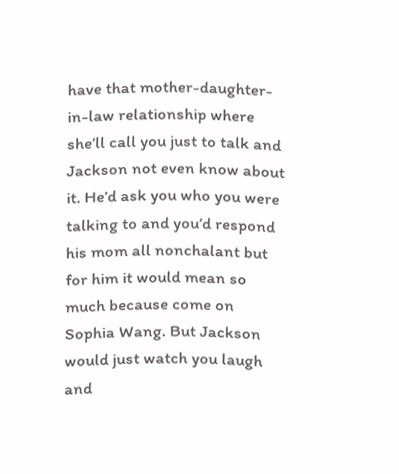have that mother-daughter-in-law relationship where she’ll call you just to talk and Jackson not even know about it. He’d ask you who you were talking to and you’d respond his mom all nonchalant but for him it would mean so much because come on Sophia Wang. But Jackson would just watch you laugh and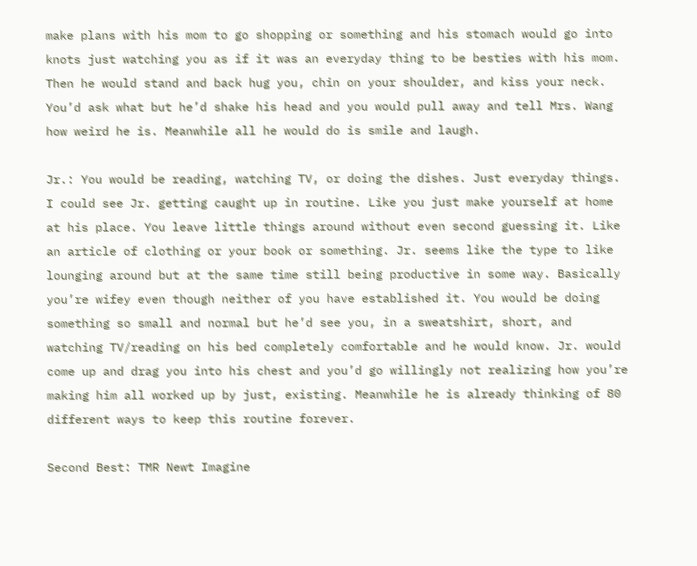make plans with his mom to go shopping or something and his stomach would go into knots just watching you as if it was an everyday thing to be besties with his mom. Then he would stand and back hug you, chin on your shoulder, and kiss your neck. You’d ask what but he’d shake his head and you would pull away and tell Mrs. Wang how weird he is. Meanwhile all he would do is smile and laugh.

Jr.: You would be reading, watching TV, or doing the dishes. Just everyday things. I could see Jr. getting caught up in routine. Like you just make yourself at home at his place. You leave little things around without even second guessing it. Like an article of clothing or your book or something. Jr. seems like the type to like lounging around but at the same time still being productive in some way. Basically you’re wifey even though neither of you have established it. You would be doing something so small and normal but he’d see you, in a sweatshirt, short, and watching TV/reading on his bed completely comfortable and he would know. Jr. would come up and drag you into his chest and you’d go willingly not realizing how you’re making him all worked up by just, existing. Meanwhile he is already thinking of 80 different ways to keep this routine forever.

Second Best: TMR Newt Imagine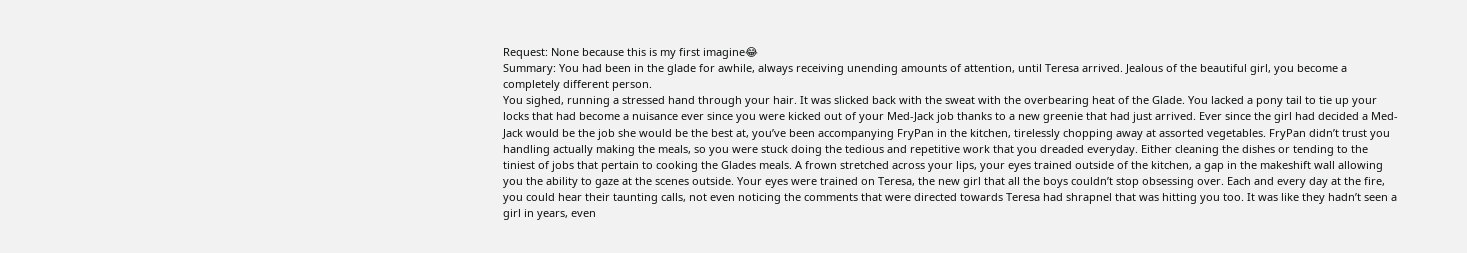Request: None because this is my first imagine😂
Summary: You had been in the glade for awhile, always receiving unending amounts of attention, until Teresa arrived. Jealous of the beautiful girl, you become a completely different person.
You sighed, running a stressed hand through your hair. It was slicked back with the sweat with the overbearing heat of the Glade. You lacked a pony tail to tie up your locks that had become a nuisance ever since you were kicked out of your Med-Jack job thanks to a new greenie that had just arrived. Ever since the girl had decided a Med-Jack would be the job she would be the best at, you’ve been accompanying FryPan in the kitchen, tirelessly chopping away at assorted vegetables. FryPan didn’t trust you handling actually making the meals, so you were stuck doing the tedious and repetitive work that you dreaded everyday. Either cleaning the dishes or tending to the tiniest of jobs that pertain to cooking the Glades meals. A frown stretched across your lips, your eyes trained outside of the kitchen, a gap in the makeshift wall allowing you the ability to gaze at the scenes outside. Your eyes were trained on Teresa, the new girl that all the boys couldn’t stop obsessing over. Each and every day at the fire, you could hear their taunting calls, not even noticing the comments that were directed towards Teresa had shrapnel that was hitting you too. It was like they hadn’t seen a girl in years, even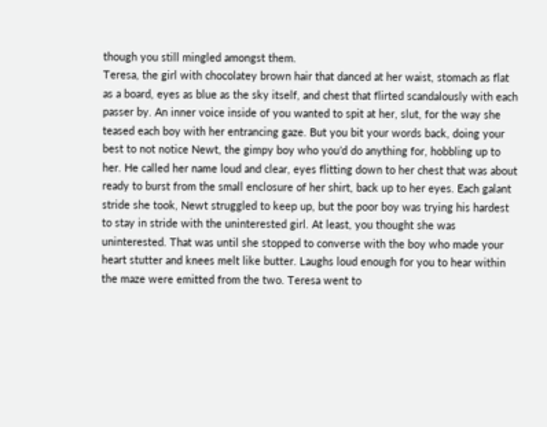though you still mingled amongst them.
Teresa, the girl with chocolatey brown hair that danced at her waist, stomach as flat as a board, eyes as blue as the sky itself, and chest that flirted scandalously with each passer by. An inner voice inside of you wanted to spit at her, slut, for the way she teased each boy with her entrancing gaze. But you bit your words back, doing your best to not notice Newt, the gimpy boy who you’d do anything for, hobbling up to her. He called her name loud and clear, eyes flitting down to her chest that was about ready to burst from the small enclosure of her shirt, back up to her eyes. Each galant stride she took, Newt struggled to keep up, but the poor boy was trying his hardest to stay in stride with the uninterested girl. At least, you thought she was uninterested. That was until she stopped to converse with the boy who made your heart stutter and knees melt like butter. Laughs loud enough for you to hear within the maze were emitted from the two. Teresa went to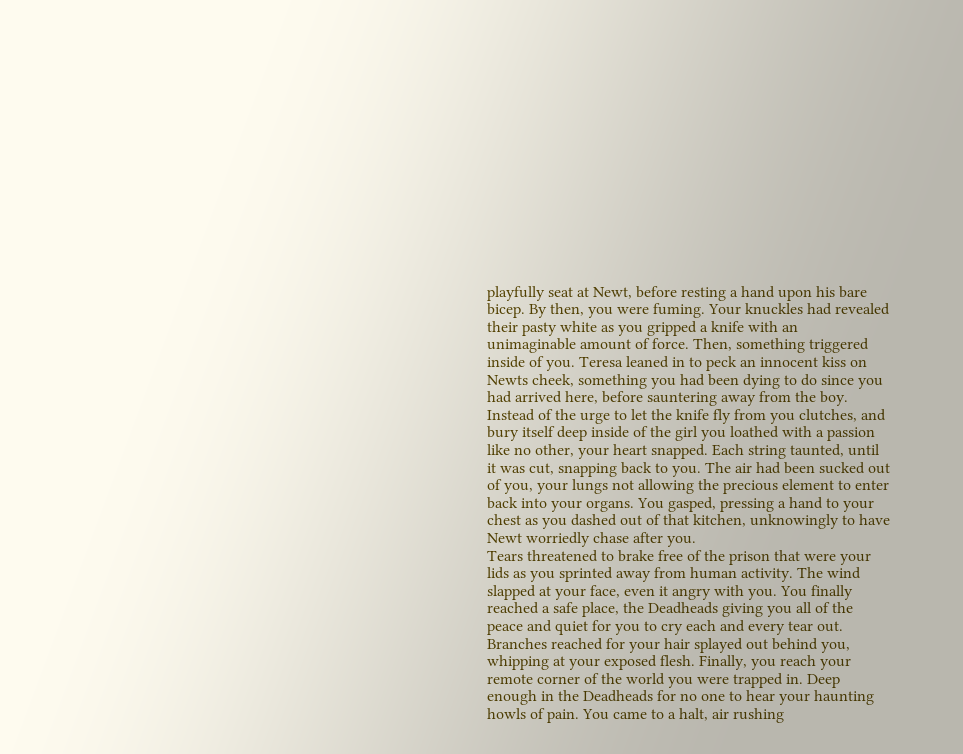playfully seat at Newt, before resting a hand upon his bare bicep. By then, you were fuming. Your knuckles had revealed their pasty white as you gripped a knife with an unimaginable amount of force. Then, something triggered inside of you. Teresa leaned in to peck an innocent kiss on Newts cheek, something you had been dying to do since you had arrived here, before sauntering away from the boy. Instead of the urge to let the knife fly from you clutches, and bury itself deep inside of the girl you loathed with a passion like no other, your heart snapped. Each string taunted, until it was cut, snapping back to you. The air had been sucked out of you, your lungs not allowing the precious element to enter back into your organs. You gasped, pressing a hand to your chest as you dashed out of that kitchen, unknowingly to have Newt worriedly chase after you.
Tears threatened to brake free of the prison that were your lids as you sprinted away from human activity. The wind slapped at your face, even it angry with you. You finally reached a safe place, the Deadheads giving you all of the peace and quiet for you to cry each and every tear out. Branches reached for your hair splayed out behind you, whipping at your exposed flesh. Finally, you reach your remote corner of the world you were trapped in. Deep enough in the Deadheads for no one to hear your haunting howls of pain. You came to a halt, air rushing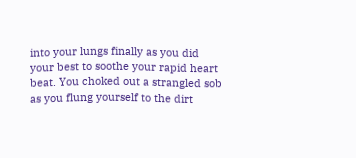into your lungs finally as you did your best to soothe your rapid heart beat. You choked out a strangled sob as you flung yourself to the dirt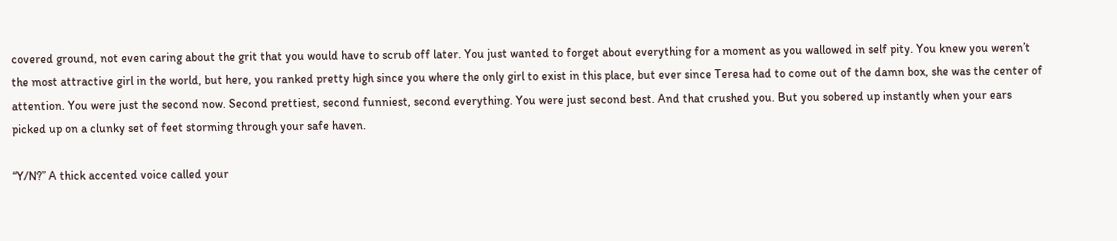covered ground, not even caring about the grit that you would have to scrub off later. You just wanted to forget about everything for a moment as you wallowed in self pity. You knew you weren’t the most attractive girl in the world, but here, you ranked pretty high since you where the only girl to exist in this place, but ever since Teresa had to come out of the damn box, she was the center of attention. You were just the second now. Second prettiest, second funniest, second everything. You were just second best. And that crushed you. But you sobered up instantly when your ears picked up on a clunky set of feet storming through your safe haven.

“Y/N?” A thick accented voice called your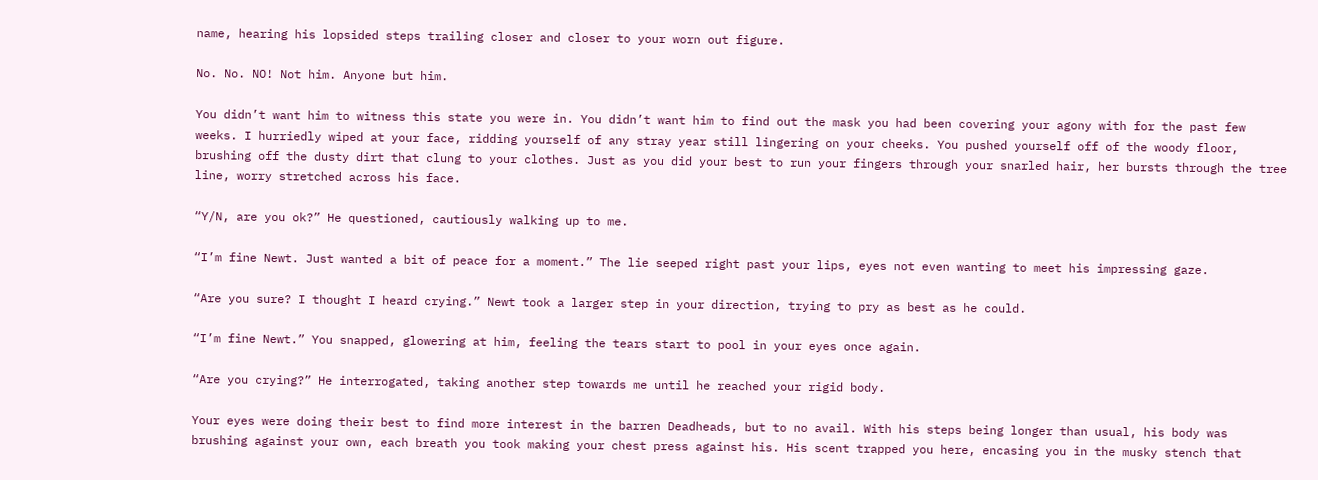name, hearing his lopsided steps trailing closer and closer to your worn out figure.

No. No. NO! Not him. Anyone but him.

You didn’t want him to witness this state you were in. You didn’t want him to find out the mask you had been covering your agony with for the past few weeks. I hurriedly wiped at your face, ridding yourself of any stray year still lingering on your cheeks. You pushed yourself off of the woody floor, brushing off the dusty dirt that clung to your clothes. Just as you did your best to run your fingers through your snarled hair, her bursts through the tree line, worry stretched across his face.

“Y/N, are you ok?” He questioned, cautiously walking up to me.

“I’m fine Newt. Just wanted a bit of peace for a moment.” The lie seeped right past your lips, eyes not even wanting to meet his impressing gaze.

“Are you sure? I thought I heard crying.” Newt took a larger step in your direction, trying to pry as best as he could.

“I’m fine Newt.” You snapped, glowering at him, feeling the tears start to pool in your eyes once again.

“Are you crying?” He interrogated, taking another step towards me until he reached your rigid body.

Your eyes were doing their best to find more interest in the barren Deadheads, but to no avail. With his steps being longer than usual, his body was brushing against your own, each breath you took making your chest press against his. His scent trapped you here, encasing you in the musky stench that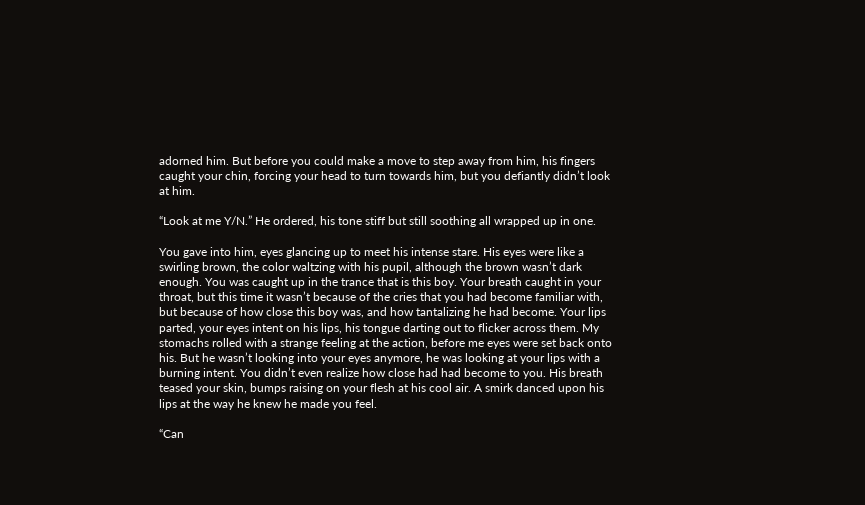adorned him. But before you could make a move to step away from him, his fingers caught your chin, forcing your head to turn towards him, but you defiantly didn’t look at him.

“Look at me Y/N.” He ordered, his tone stiff but still soothing all wrapped up in one.

You gave into him, eyes glancing up to meet his intense stare. His eyes were like a swirling brown, the color waltzing with his pupil, although the brown wasn’t dark enough. You was caught up in the trance that is this boy. Your breath caught in your throat, but this time it wasn’t because of the cries that you had become familiar with, but because of how close this boy was, and how tantalizing he had become. Your lips parted, your eyes intent on his lips, his tongue darting out to flicker across them. My stomachs rolled with a strange feeling at the action, before me eyes were set back onto his. But he wasn’t looking into your eyes anymore, he was looking at your lips with a burning intent. You didn’t even realize how close had had become to you. His breath teased your skin, bumps raising on your flesh at his cool air. A smirk danced upon his lips at the way he knew he made you feel.

“Can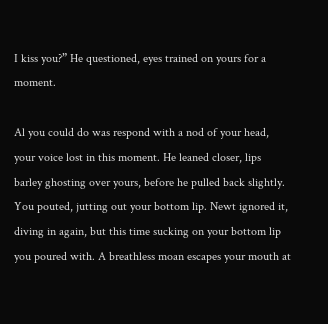I kiss you?” He questioned, eyes trained on yours for a moment.

Al you could do was respond with a nod of your head, your voice lost in this moment. He leaned closer, lips barley ghosting over yours, before he pulled back slightly. You pouted, jutting out your bottom lip. Newt ignored it, diving in again, but this time sucking on your bottom lip you poured with. A breathless moan escapes your mouth at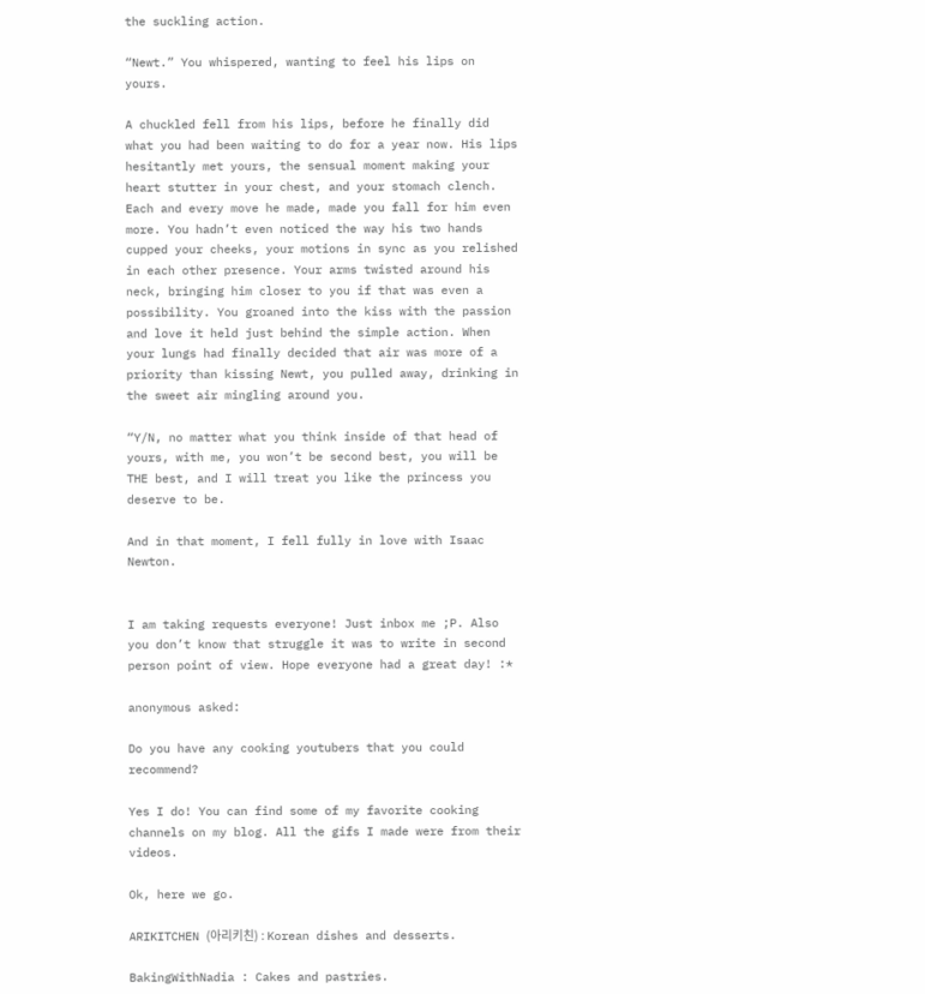the suckling action.

“Newt.” You whispered, wanting to feel his lips on yours.

A chuckled fell from his lips, before he finally did what you had been waiting to do for a year now. His lips hesitantly met yours, the sensual moment making your heart stutter in your chest, and your stomach clench. Each and every move he made, made you fall for him even more. You hadn’t even noticed the way his two hands cupped your cheeks, your motions in sync as you relished in each other presence. Your arms twisted around his neck, bringing him closer to you if that was even a possibility. You groaned into the kiss with the passion and love it held just behind the simple action. When your lungs had finally decided that air was more of a priority than kissing Newt, you pulled away, drinking in the sweet air mingling around you.

“Y/N, no matter what you think inside of that head of yours, with me, you won’t be second best, you will be THE best, and I will treat you like the princess you deserve to be.

And in that moment, I fell fully in love with Isaac Newton.


I am taking requests everyone! Just inbox me ;P. Also you don’t know that struggle it was to write in second person point of view. Hope everyone had a great day! :*

anonymous asked:

Do you have any cooking youtubers that you could recommend?

Yes I do! You can find some of my favorite cooking channels on my blog. All the gifs I made were from their videos.

Ok, here we go.

ARIKITCHEN (아리키친) : Korean dishes and desserts.

BakingWithNadia : Cakes and pastries.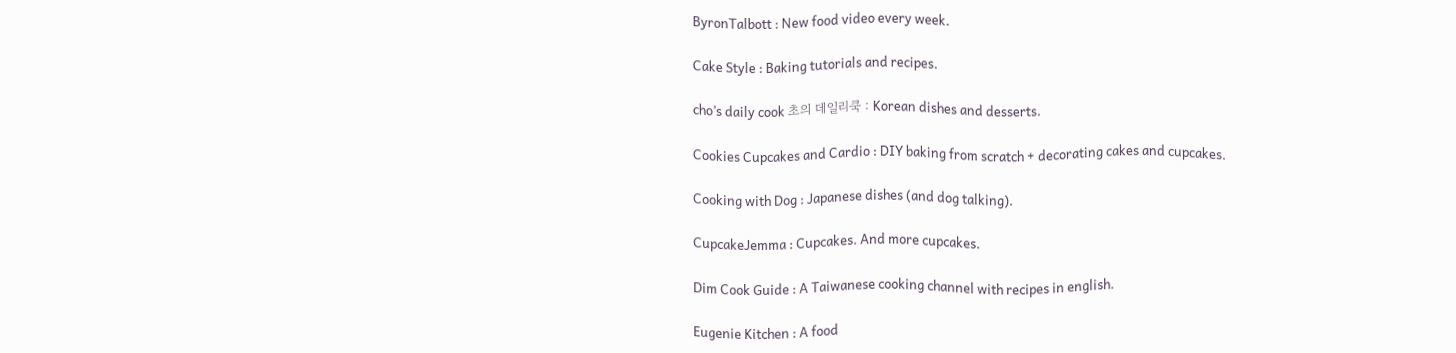ByronTalbott : New food video every week.

Cake Style : Baking tutorials and recipes.

cho’s daily cook 초의 데일리쿡 : Korean dishes and desserts.

Cookies Cupcakes and Cardio : DIY baking from scratch + decorating cakes and cupcakes.

Cooking with Dog : Japanese dishes (and dog talking).

CupcakeJemma : Cupcakes. And more cupcakes.

Dim Cook Guide : A Taiwanese cooking channel with recipes in english.

Eugenie Kitchen : A food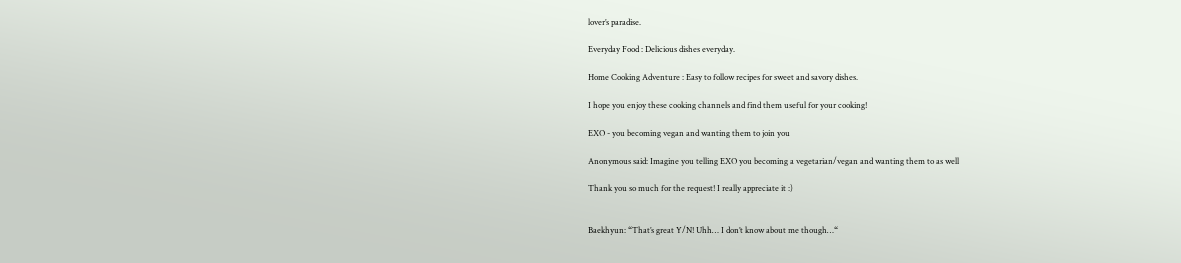lover’s paradise.

Everyday Food : Delicious dishes everyday.

Home Cooking Adventure : Easy to follow recipes for sweet and savory dishes.

I hope you enjoy these cooking channels and find them useful for your cooking!

EXO - you becoming vegan and wanting them to join you

Anonymous said: Imagine you telling EXO you becoming a vegetarian/vegan and wanting them to as well

Thank you so much for the request! I really appreciate it :)


Baekhyun: “That’s great Y/N! Uhh… I don’t know about me though…“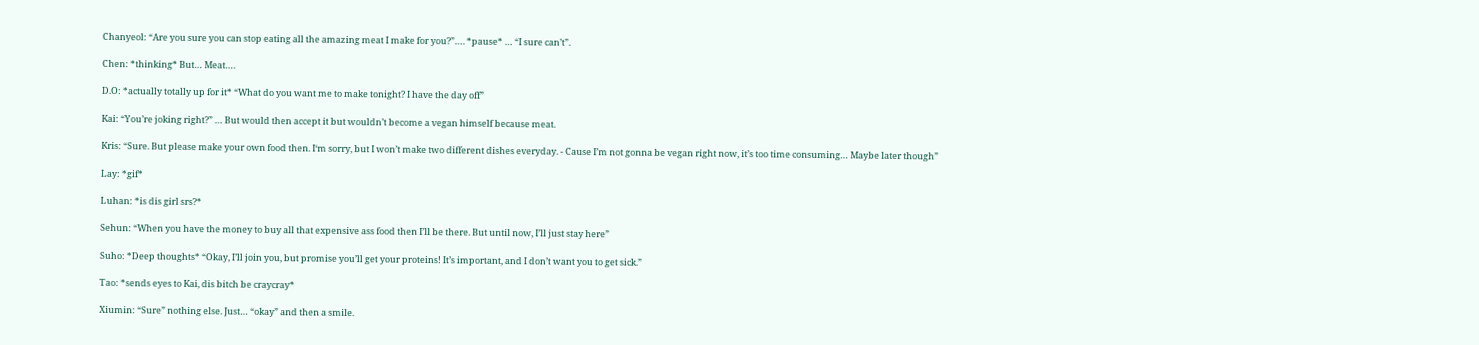Chanyeol: “Are you sure you can stop eating all the amazing meat I make for you?”…. *pause* … “I sure can’t”.

Chen: *thinking* But… Meat….

D.O: *actually totally up for it* “What do you want me to make tonight? I have the day off”

Kai: “You’re joking right?” … But would then accept it but wouldn’t become a vegan himself because meat.

Kris: “Sure. But please make your own food then. I‘m sorry, but I won’t make two different dishes everyday. - Cause I’m not gonna be vegan right now, it’s too time consuming… Maybe later though”

Lay: *gif*

Luhan: *is dis girl srs?*

Sehun: “When you have the money to buy all that expensive ass food then I’ll be there. But until now, I’ll just stay here”

Suho: *Deep thoughts* “Okay, I’ll join you, but promise you’ll get your proteins! It’s important, and I don’t want you to get sick.”

Tao: *sends eyes to Kai, dis bitch be craycray*

Xiumin: “Sure” nothing else. Just… “okay” and then a smile.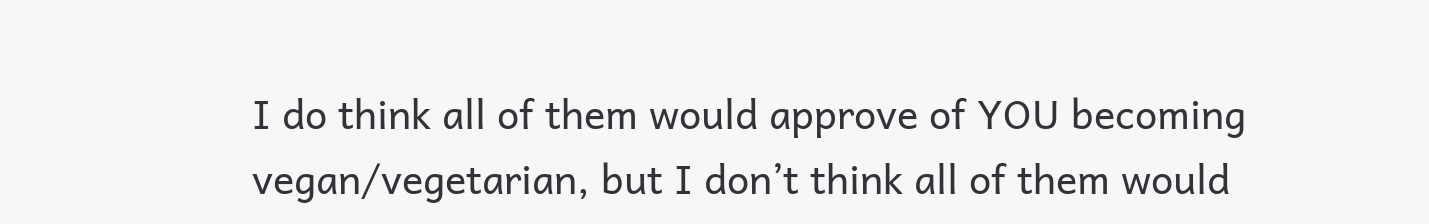I do think all of them would approve of YOU becoming vegan/vegetarian, but I don’t think all of them would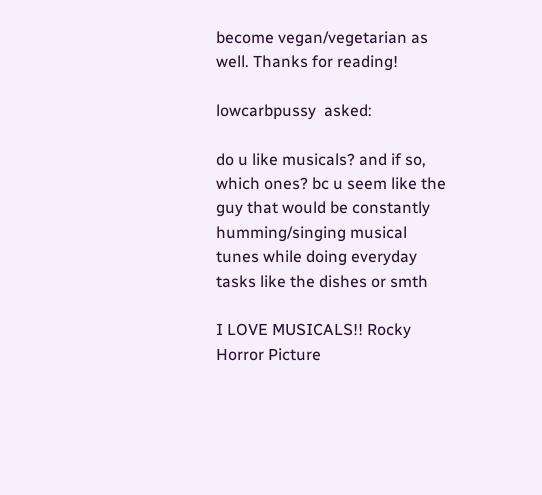become vegan/vegetarian as well. Thanks for reading!

lowcarbpussy  asked:

do u like musicals? and if so, which ones? bc u seem like the guy that would be constantly humming/singing musical tunes while doing everyday tasks like the dishes or smth

I LOVE MUSICALS!! Rocky Horror Picture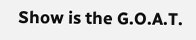Show is the G.O.A.T.